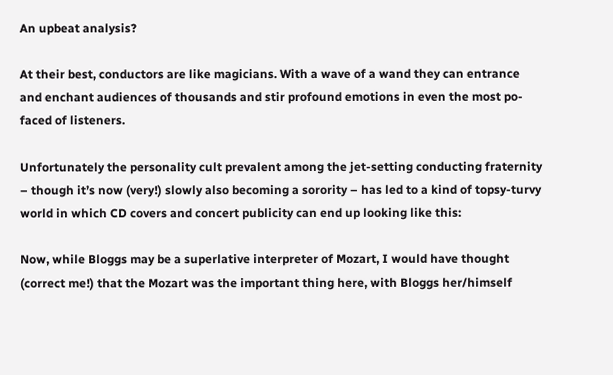An upbeat analysis?

At their best, conductors are like magicians. With a wave of a wand they can entrance and enchant audiences of thousands and stir profound emotions in even the most po-faced of listeners.

Unfortunately the personality cult prevalent among the jet-setting conducting fraternity – though it’s now (very!) slowly also becoming a sorority – has led to a kind of topsy-turvy world in which CD covers and concert publicity can end up looking like this:

Now, while Bloggs may be a superlative interpreter of Mozart, I would have thought (correct me!) that the Mozart was the important thing here, with Bloggs her/himself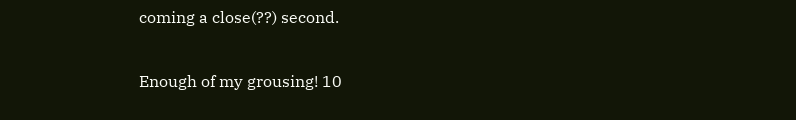coming a close(??) second.

Enough of my grousing! 10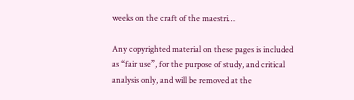weeks on the craft of the maestri…

Any copyrighted material on these pages is included as “fair use”, for the purpose of study, and critical analysis only, and will be removed at the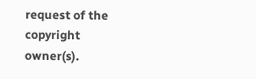request of the copyright owner(s).